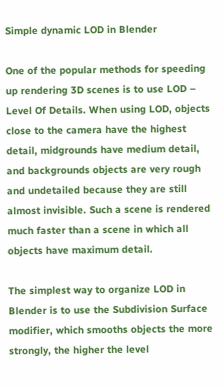Simple dynamic LOD in Blender

One of the popular methods for speeding up rendering 3D scenes is to use LOD – Level Of Details. When using LOD, objects close to the camera have the highest detail, midgrounds have medium detail, and backgrounds objects are very rough and undetailed because they are still almost invisible. Such a scene is rendered much faster than a scene in which all objects have maximum detail.

The simplest way to organize LOD in Blender is to use the Subdivision Surface modifier, which smooths objects the more strongly, the higher the level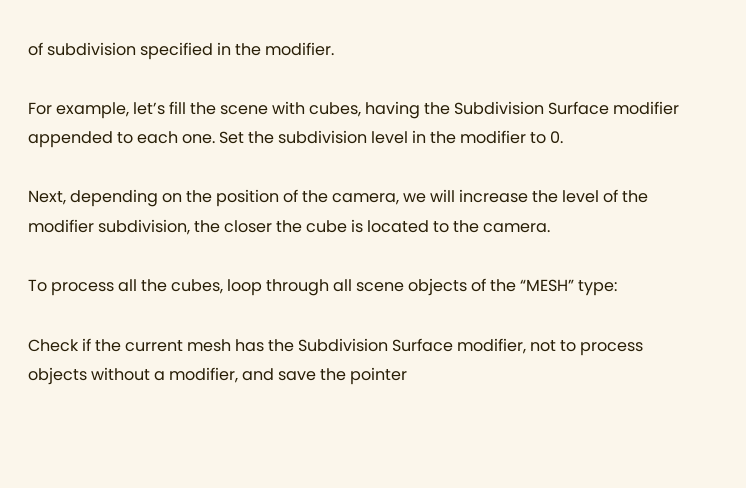of subdivision specified in the modifier.

For example, let’s fill the scene with cubes, having the Subdivision Surface modifier appended to each one. Set the subdivision level in the modifier to 0.

Next, depending on the position of the camera, we will increase the level of the modifier subdivision, the closer the cube is located to the camera.

To process all the cubes, loop through all scene objects of the “MESH” type:

Check if the current mesh has the Subdivision Surface modifier, not to process objects without a modifier, and save the pointer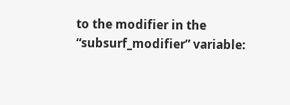to the modifier in the “subsurf_modifier” variable: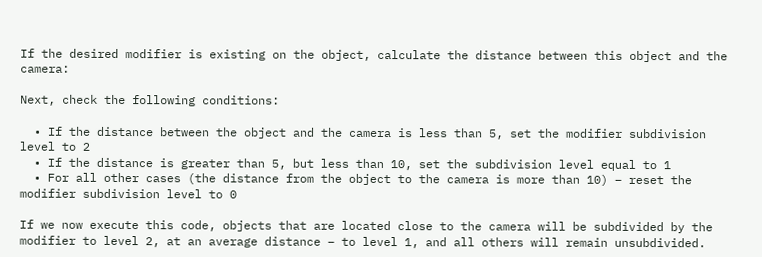If the desired modifier is existing on the object, calculate the distance between this object and the camera:

Next, check the following conditions:

  • If the distance between the object and the camera is less than 5, set the modifier subdivision level to 2
  • If the distance is greater than 5, but less than 10, set the subdivision level equal to 1
  • For all other cases (the distance from the object to the camera is more than 10) – reset the modifier subdivision level to 0

If we now execute this code, objects that are located close to the camera will be subdivided by the modifier to level 2, at an average distance – to level 1, and all others will remain unsubdivided.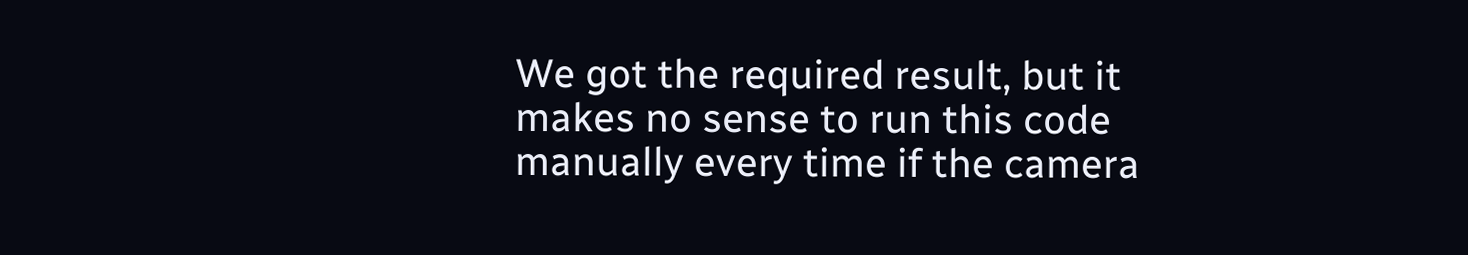We got the required result, but it makes no sense to run this code manually every time if the camera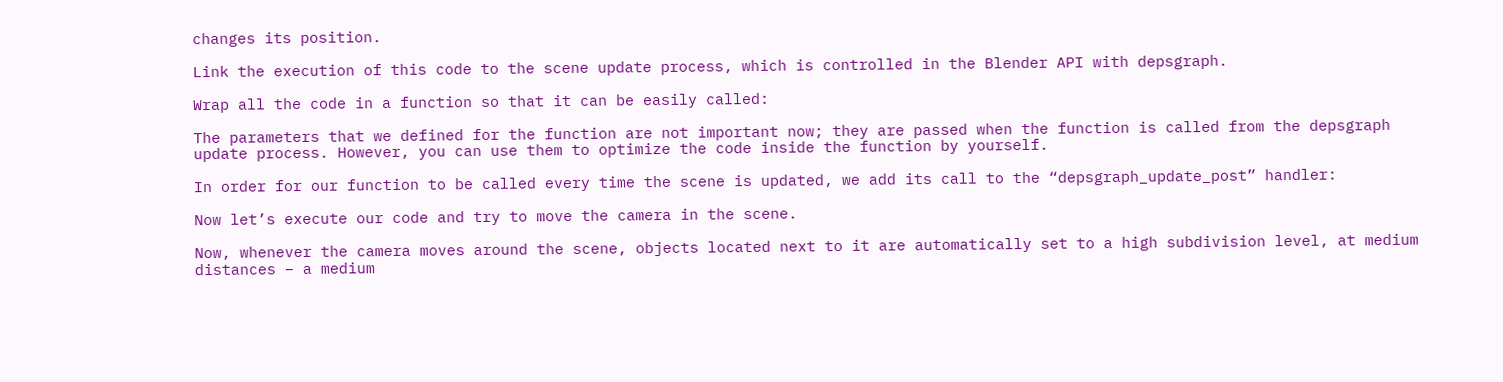changes its position.

Link the execution of this code to the scene update process, which is controlled in the Blender API with depsgraph.

Wrap all the code in a function so that it can be easily called:

The parameters that we defined for the function are not important now; they are passed when the function is called from the depsgraph update process. However, you can use them to optimize the code inside the function by yourself.

In order for our function to be called every time the scene is updated, we add its call to the “depsgraph_update_post” handler:

Now let’s execute our code and try to move the camera in the scene.

Now, whenever the camera moves around the scene, objects located next to it are automatically set to a high subdivision level, at medium distances – a medium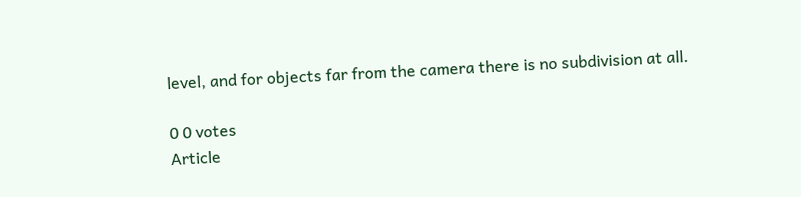level, and for objects far from the camera there is no subdivision at all.

0 0 votes
Article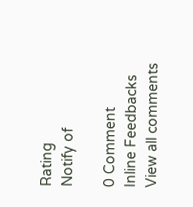Rating
Notify of

0 Comment
Inline Feedbacks
View all comments